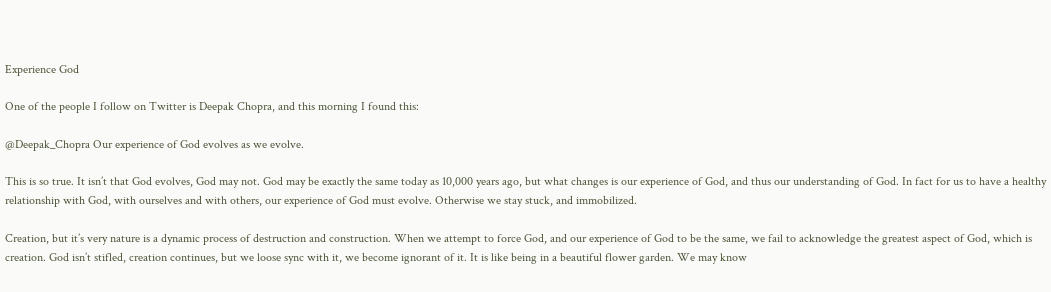Experience God

One of the people I follow on Twitter is Deepak Chopra, and this morning I found this:

@Deepak_Chopra Our experience of God evolves as we evolve.

This is so true. It isn’t that God evolves, God may not. God may be exactly the same today as 10,000 years ago, but what changes is our experience of God, and thus our understanding of God. In fact for us to have a healthy relationship with God, with ourselves and with others, our experience of God must evolve. Otherwise we stay stuck, and immobilized.

Creation, but it’s very nature is a dynamic process of destruction and construction. When we attempt to force God, and our experience of God to be the same, we fail to acknowledge the greatest aspect of God, which is creation. God isn’t stifled, creation continues, but we loose sync with it, we become ignorant of it. It is like being in a beautiful flower garden. We may know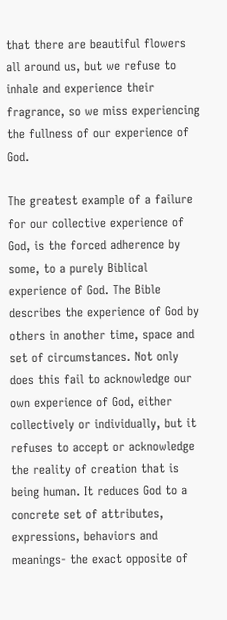that there are beautiful flowers all around us, but we refuse to inhale and experience their fragrance, so we miss experiencing the fullness of our experience of God.

The greatest example of a failure for our collective experience of God, is the forced adherence by some, to a purely Biblical experience of God. The Bible describes the experience of God by others in another time, space and set of circumstances. Not only does this fail to acknowledge our own experience of God, either collectively or individually, but it refuses to accept or acknowledge the reality of creation that is being human. It reduces God to a concrete set of attributes, expressions, behaviors and meanings- the exact opposite of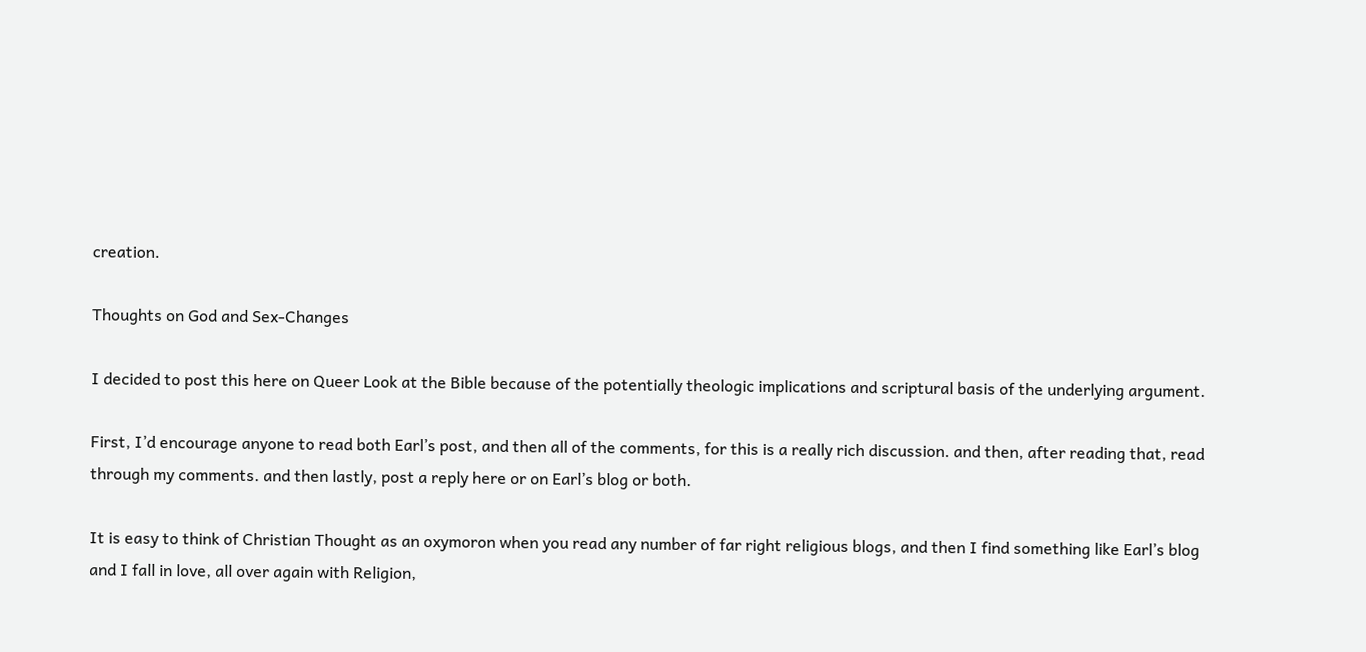creation.

Thoughts on God and Sex-Changes

I decided to post this here on Queer Look at the Bible because of the potentially theologic implications and scriptural basis of the underlying argument.

First, I’d encourage anyone to read both Earl’s post, and then all of the comments, for this is a really rich discussion. and then, after reading that, read through my comments. and then lastly, post a reply here or on Earl’s blog or both.

It is easy to think of Christian Thought as an oxymoron when you read any number of far right religious blogs, and then I find something like Earl’s blog and I fall in love, all over again with Religion,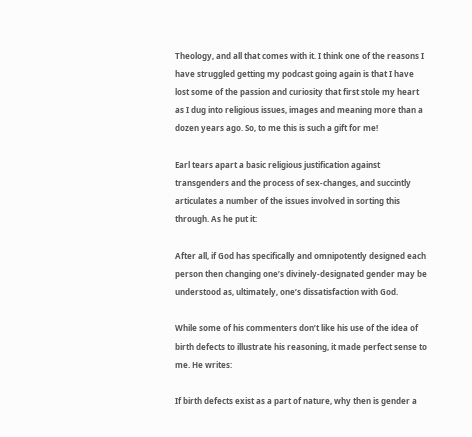Theology, and all that comes with it. I think one of the reasons I have struggled getting my podcast going again is that I have lost some of the passion and curiosity that first stole my heart as I dug into religious issues, images and meaning more than a dozen years ago. So, to me this is such a gift for me!

Earl tears apart a basic religious justification against transgenders and the process of sex-changes, and succintly articulates a number of the issues involved in sorting this through. As he put it:

After all, if God has specifically and omnipotently designed each person then changing one’s divinely-designated gender may be understood as, ultimately, one’s dissatisfaction with God.

While some of his commenters don’t like his use of the idea of birth defects to illustrate his reasoning, it made perfect sense to me. He writes:

If birth defects exist as a part of nature, why then is gender a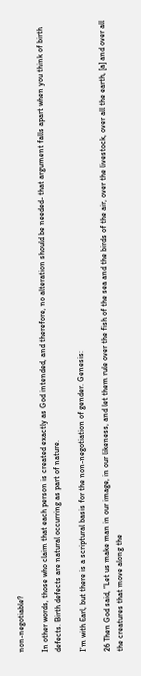non-negotiable?

In other words, those who claim that each person is created exactly as God intended, and therefore, no alteration should be needed- that argument falls apart when you think of birth defects. Birth defects are natural occurring as part of nature.

I’m with Earl, but there is a scriptural basis for the non-negotiation of gender. Genesis:

26 Then God said, “Let us make man in our image, in our likeness, and let them rule over the fish of the sea and the birds of the air, over the livestock, over all the earth, [a] and over all the creatures that move along the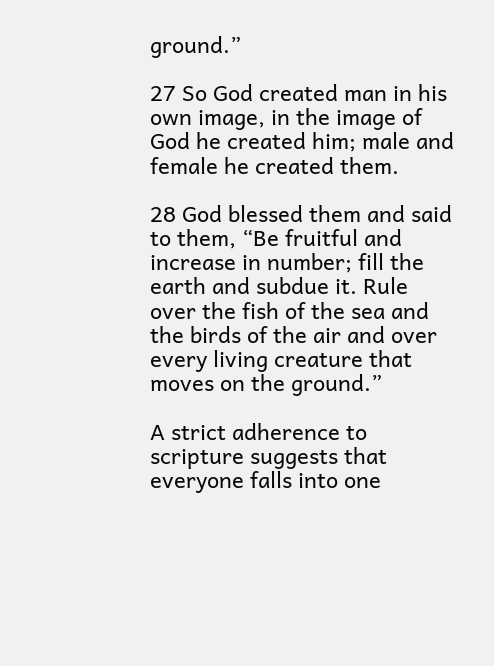ground.”

27 So God created man in his own image, in the image of God he created him; male and female he created them.

28 God blessed them and said to them, “Be fruitful and increase in number; fill the earth and subdue it. Rule over the fish of the sea and the birds of the air and over every living creature that moves on the ground.”

A strict adherence to scripture suggests that everyone falls into one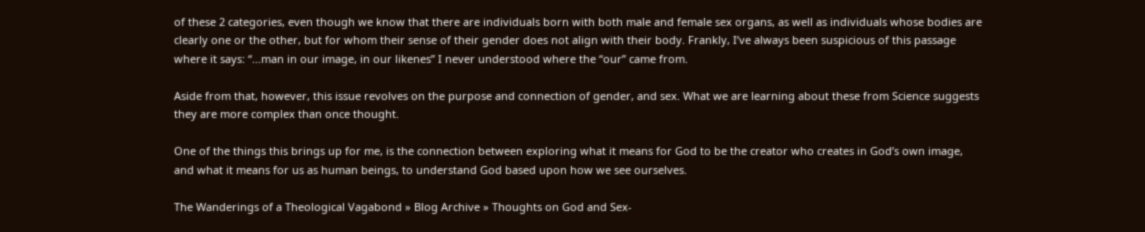of these 2 categories, even though we know that there are individuals born with both male and female sex organs, as well as individuals whose bodies are clearly one or the other, but for whom their sense of their gender does not align with their body. Frankly, I’ve always been suspicious of this passage where it says: “…man in our image, in our likenes” I never understood where the “our” came from.

Aside from that, however, this issue revolves on the purpose and connection of gender, and sex. What we are learning about these from Science suggests they are more complex than once thought.

One of the things this brings up for me, is the connection between exploring what it means for God to be the creator who creates in God’s own image, and what it means for us as human beings, to understand God based upon how we see ourselves.

The Wanderings of a Theological Vagabond » Blog Archive » Thoughts on God and Sex-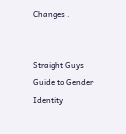Changes .


Straight Guys Guide to Gender Identity